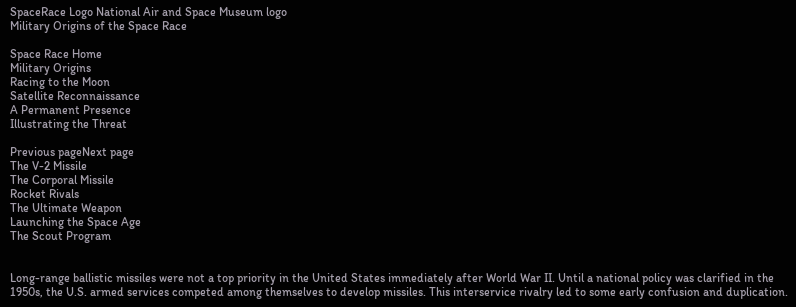SpaceRace Logo National Air and Space Museum logo
Military Origins of the Space Race

Space Race Home
Military Origins
Racing to the Moon
Satellite Reconnaissance
A Permanent Presence
Illustrating the Threat

Previous pageNext page
The V-2 Missile
The Corporal Missile
Rocket Rivals
The Ultimate Weapon
Launching the Space Age
The Scout Program


Long-range ballistic missiles were not a top priority in the United States immediately after World War II. Until a national policy was clarified in the 1950s, the U.S. armed services competed among themselves to develop missiles. This interservice rivalry led to some early confusion and duplication.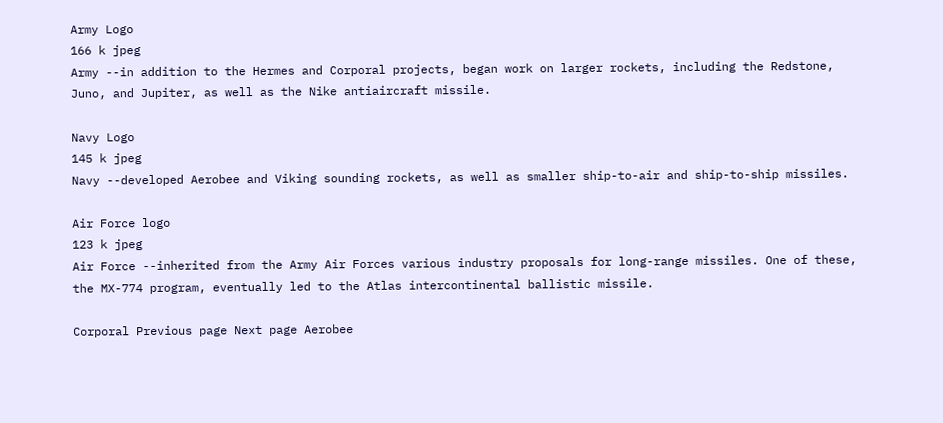Army Logo
166 k jpeg
Army --in addition to the Hermes and Corporal projects, began work on larger rockets, including the Redstone, Juno, and Jupiter, as well as the Nike antiaircraft missile.

Navy Logo
145 k jpeg
Navy --developed Aerobee and Viking sounding rockets, as well as smaller ship-to-air and ship-to-ship missiles.

Air Force logo
123 k jpeg
Air Force --inherited from the Army Air Forces various industry proposals for long-range missiles. One of these, the MX-774 program, eventually led to the Atlas intercontinental ballistic missile.

Corporal Previous page Next page Aerobee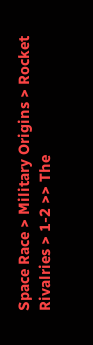Space Race > Military Origins > Rocket Rivalries > 1-2 >> The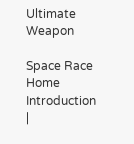Ultimate Weapon

Space Race Home
Introduction |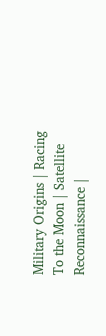Military Origins | Racing To the Moon | Satellite Reconnaissance |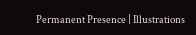Permanent Presence | Illustrations